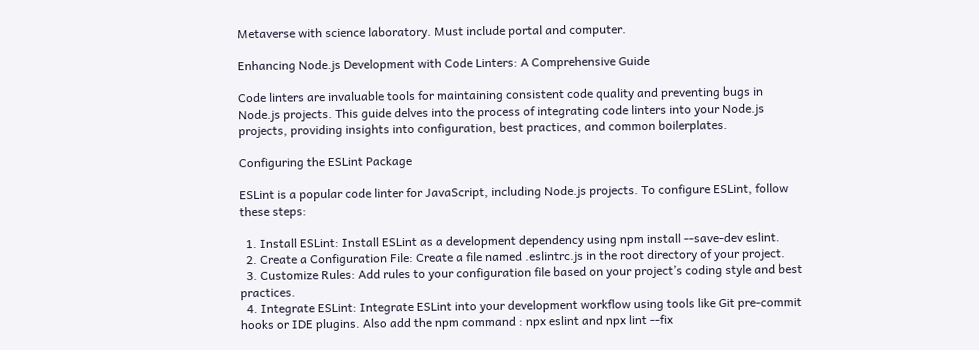Metaverse with science laboratory. Must include portal and computer.

Enhancing Node.js Development with Code Linters: A Comprehensive Guide

Code linters are invaluable tools for maintaining consistent code quality and preventing bugs in Node.js projects. This guide delves into the process of integrating code linters into your Node.js projects, providing insights into configuration, best practices, and common boilerplates.

Configuring the ESLint Package

ESLint is a popular code linter for JavaScript, including Node.js projects. To configure ESLint, follow these steps:

  1. Install ESLint: Install ESLint as a development dependency using npm install --save-dev eslint.
  2. Create a Configuration File: Create a file named .eslintrc.js in the root directory of your project.
  3. Customize Rules: Add rules to your configuration file based on your project’s coding style and best practices.
  4. Integrate ESLint: Integrate ESLint into your development workflow using tools like Git pre-commit hooks or IDE plugins. Also add the npm command : npx eslint and npx lint --fix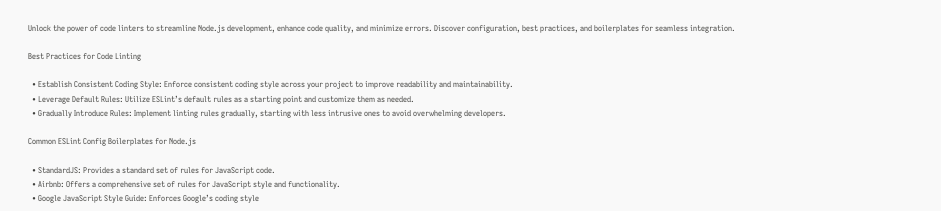Unlock the power of code linters to streamline Node.js development, enhance code quality, and minimize errors. Discover configuration, best practices, and boilerplates for seamless integration.

Best Practices for Code Linting

  • Establish Consistent Coding Style: Enforce consistent coding style across your project to improve readability and maintainability.
  • Leverage Default Rules: Utilize ESLint’s default rules as a starting point and customize them as needed.
  • Gradually Introduce Rules: Implement linting rules gradually, starting with less intrusive ones to avoid overwhelming developers.

Common ESLint Config Boilerplates for Node.js

  • StandardJS: Provides a standard set of rules for JavaScript code.
  • Airbnb: Offers a comprehensive set of rules for JavaScript style and functionality.
  • Google JavaScript Style Guide: Enforces Google’s coding style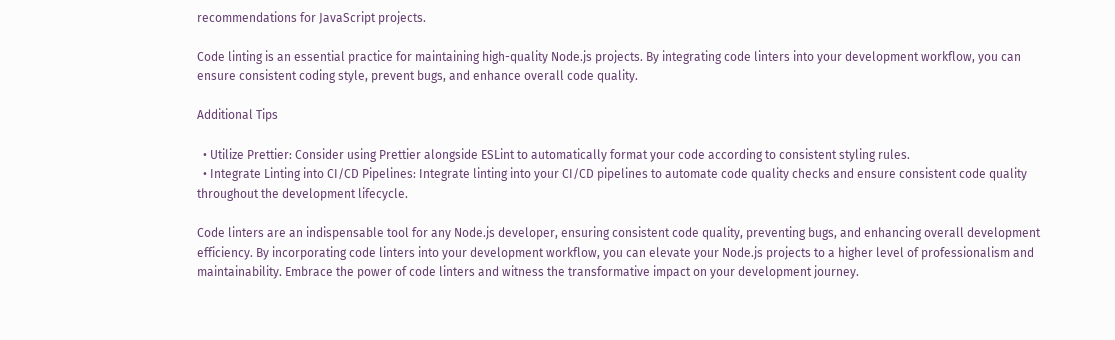recommendations for JavaScript projects.

Code linting is an essential practice for maintaining high-quality Node.js projects. By integrating code linters into your development workflow, you can ensure consistent coding style, prevent bugs, and enhance overall code quality.

Additional Tips

  • Utilize Prettier: Consider using Prettier alongside ESLint to automatically format your code according to consistent styling rules.
  • Integrate Linting into CI/CD Pipelines: Integrate linting into your CI/CD pipelines to automate code quality checks and ensure consistent code quality throughout the development lifecycle.

Code linters are an indispensable tool for any Node.js developer, ensuring consistent code quality, preventing bugs, and enhancing overall development efficiency. By incorporating code linters into your development workflow, you can elevate your Node.js projects to a higher level of professionalism and maintainability. Embrace the power of code linters and witness the transformative impact on your development journey.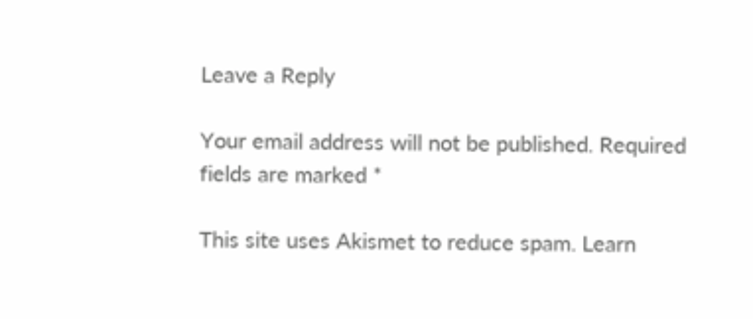Leave a Reply

Your email address will not be published. Required fields are marked *

This site uses Akismet to reduce spam. Learn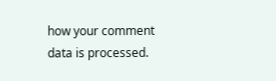how your comment data is processed.